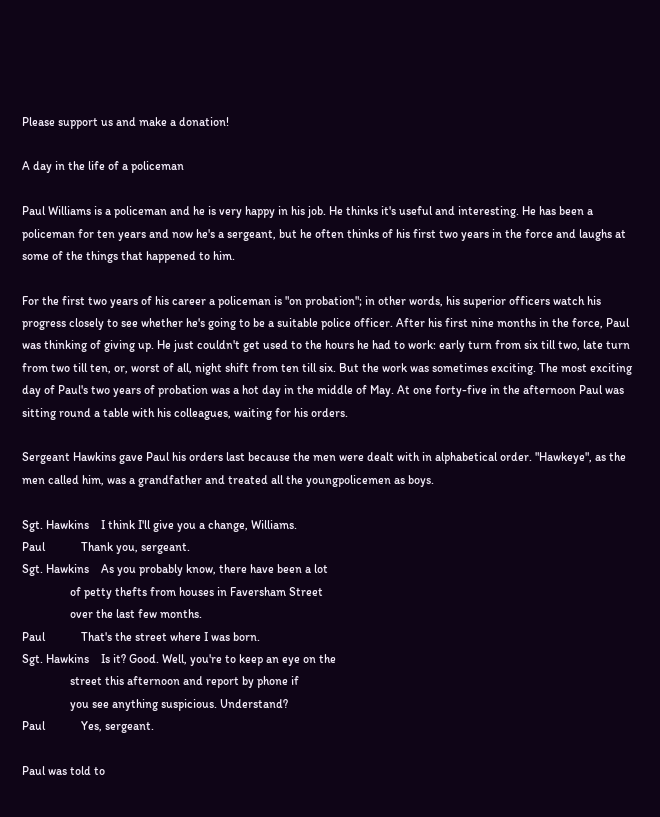Please support us and make a donation!

A day in the life of a policeman

Paul Williams is a policeman and he is very happy in his job. He thinks it's useful and interesting. He has been a policeman for ten years and now he's a sergeant, but he often thinks of his first two years in the force and laughs at some of the things that happened to him.

For the first two years of his career a policeman is "on probation"; in other words, his superior officers watch his progress closely to see whether he's going to be a suitable police officer. After his first nine months in the force, Paul was thinking of giving up. He just couldn't get used to the hours he had to work: early turn from six till two, late turn from two till ten, or, worst of all, night shift from ten till six. But the work was sometimes exciting. The most exciting day of Paul's two years of probation was a hot day in the middle of May. At one forty-five in the afternoon Paul was sitting round a table with his colleagues, waiting for his orders.

Sergeant Hawkins gave Paul his orders last because the men were dealt with in alphabetical order. "Hawkeye", as the men called him, was a grandfather and treated all the youngpolicemen as boys.

Sgt. Hawkins    I think I'll give you a change, Williams.
Paul            Thank you, sergeant.
Sgt. Hawkins    As you probably know, there have been a lot
                of petty thefts from houses in Faversham Street
                over the last few months.
Paul            That's the street where I was born.
Sgt. Hawkins    Is it? Good. Well, you're to keep an eye on the
                street this afternoon and report by phone if
                you see anything suspicious. Understand?
Paul            Yes, sergeant.

Paul was told to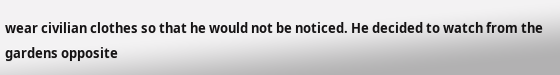wear civilian clothes so that he would not be noticed. He decided to watch from the gardens opposite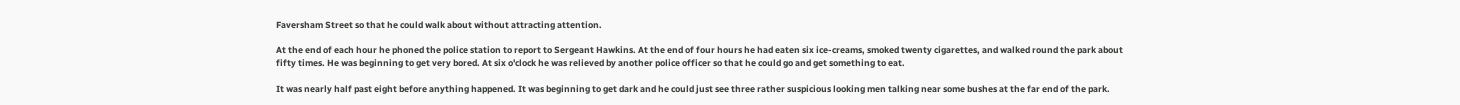Faversham Street so that he could walk about without attracting attention.

At the end of each hour he phoned the police station to report to Sergeant Hawkins. At the end of four hours he had eaten six ice-creams, smoked twenty cigarettes, and walked round the park about fifty times. He was beginning to get very bored. At six o'clock he was relieved by another police officer so that he could go and get something to eat.

It was nearly half past eight before anything happened. It was beginning to get dark and he could just see three rather suspicious looking men talking near some bushes at the far end of the park.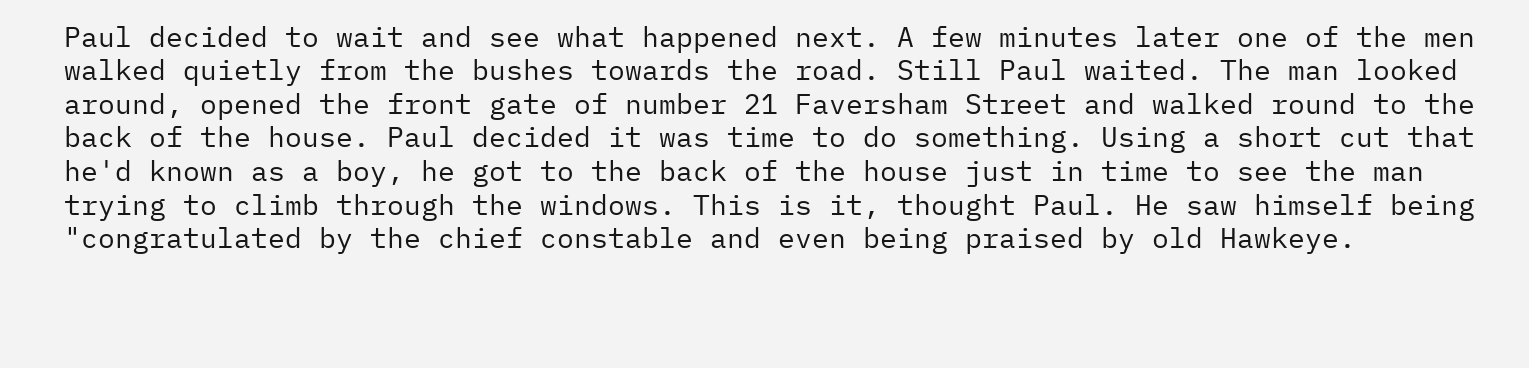Paul decided to wait and see what happened next. A few minutes later one of the men walked quietly from the bushes towards the road. Still Paul waited. The man looked around, opened the front gate of number 21 Faversham Street and walked round to the back of the house. Paul decided it was time to do something. Using a short cut that he'd known as a boy, he got to the back of the house just in time to see the man trying to climb through the windows. This is it, thought Paul. He saw himself being "congratulated by the chief constable and even being praised by old Hawkeye.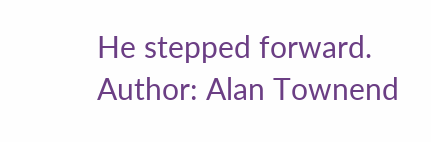He stepped forward.
Author: Alan Townend